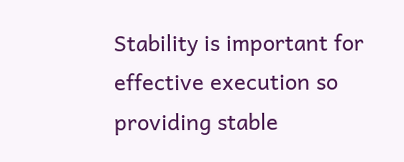Stability is important for effective execution so providing stable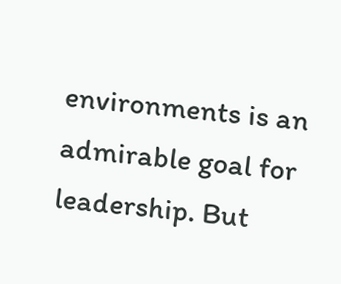environments is an admirable goal for leadership. But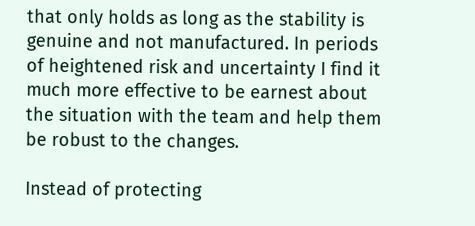that only holds as long as the stability is genuine and not manufactured. In periods of heightened risk and uncertainty I find it much more effective to be earnest about the situation with the team and help them be robust to the changes.

Instead of protecting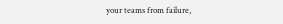your teams from failure,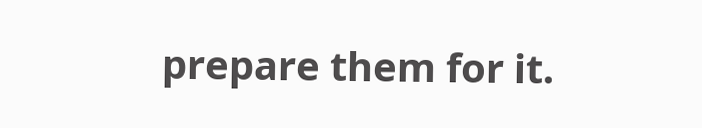prepare them for it.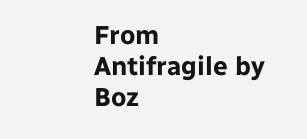From Antifragile by Boz